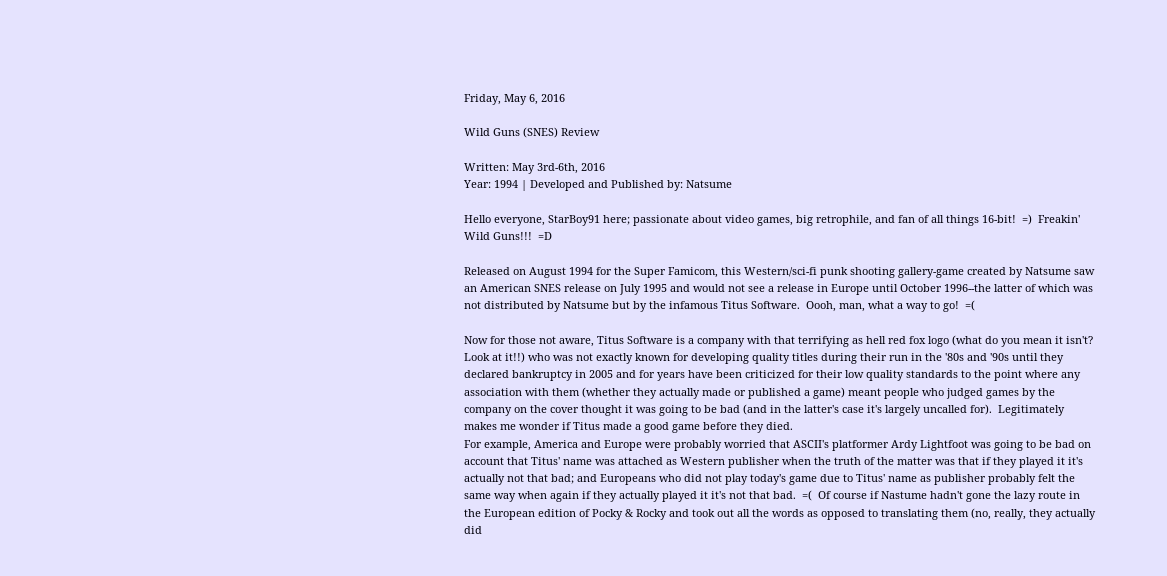Friday, May 6, 2016

Wild Guns (SNES) Review

Written: May 3rd-6th, 2016
Year: 1994 | Developed and Published by: Natsume

Hello everyone, StarBoy91 here; passionate about video games, big retrophile, and fan of all things 16-bit!  =)  Freakin' Wild Guns!!!  =D

Released on August 1994 for the Super Famicom, this Western/sci-fi punk shooting gallery-game created by Natsume saw an American SNES release on July 1995 and would not see a release in Europe until October 1996--the latter of which was not distributed by Natsume but by the infamous Titus Software.  Oooh, man, what a way to go!  =(

Now for those not aware, Titus Software is a company with that terrifying as hell red fox logo (what do you mean it isn't?  Look at it!!) who was not exactly known for developing quality titles during their run in the '80s and '90s until they declared bankruptcy in 2005 and for years have been criticized for their low quality standards to the point where any association with them (whether they actually made or published a game) meant people who judged games by the company on the cover thought it was going to be bad (and in the latter's case it's largely uncalled for).  Legitimately makes me wonder if Titus made a good game before they died.
For example, America and Europe were probably worried that ASCII's platformer Ardy Lightfoot was going to be bad on account that Titus' name was attached as Western publisher when the truth of the matter was that if they played it it's actually not that bad; and Europeans who did not play today's game due to Titus' name as publisher probably felt the same way when again if they actually played it it's not that bad.  =(  Of course if Nastume hadn't gone the lazy route in the European edition of Pocky & Rocky and took out all the words as opposed to translating them (no, really, they actually did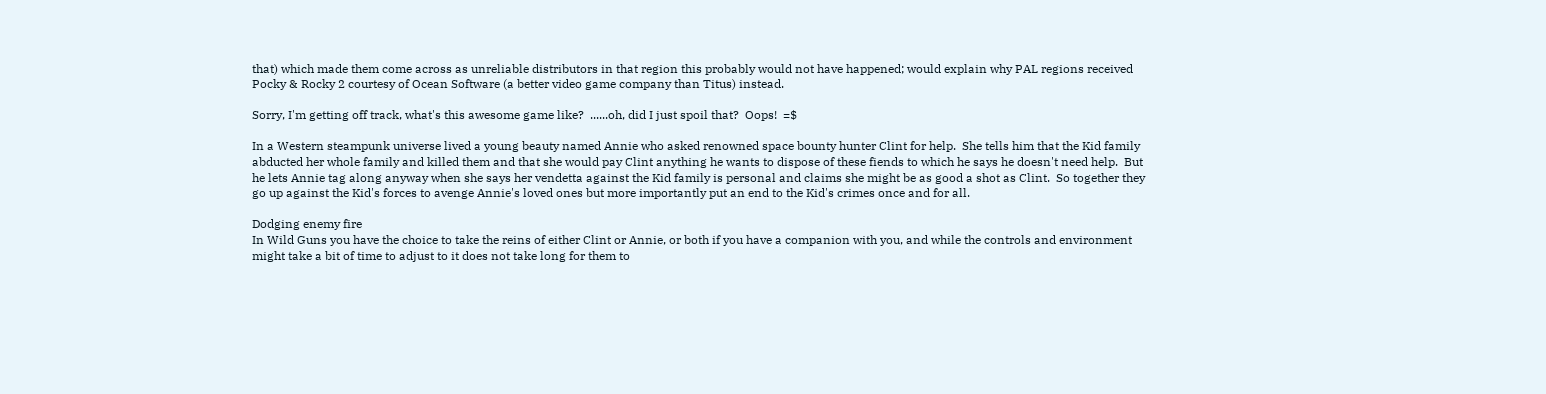that) which made them come across as unreliable distributors in that region this probably would not have happened; would explain why PAL regions received Pocky & Rocky 2 courtesy of Ocean Software (a better video game company than Titus) instead.

Sorry, I'm getting off track, what's this awesome game like?  ......oh, did I just spoil that?  Oops!  =$

In a Western steampunk universe lived a young beauty named Annie who asked renowned space bounty hunter Clint for help.  She tells him that the Kid family abducted her whole family and killed them and that she would pay Clint anything he wants to dispose of these fiends to which he says he doesn't need help.  But he lets Annie tag along anyway when she says her vendetta against the Kid family is personal and claims she might be as good a shot as Clint.  So together they go up against the Kid's forces to avenge Annie's loved ones but more importantly put an end to the Kid's crimes once and for all.

Dodging enemy fire
In Wild Guns you have the choice to take the reins of either Clint or Annie, or both if you have a companion with you, and while the controls and environment might take a bit of time to adjust to it does not take long for them to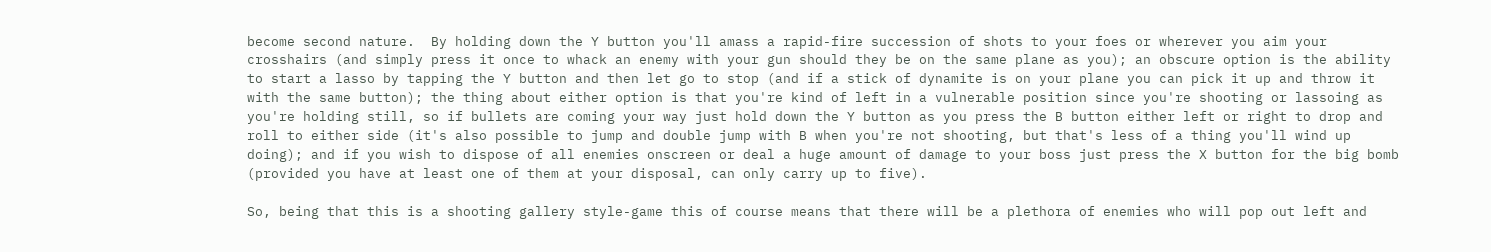become second nature.  By holding down the Y button you'll amass a rapid-fire succession of shots to your foes or wherever you aim your crosshairs (and simply press it once to whack an enemy with your gun should they be on the same plane as you); an obscure option is the ability to start a lasso by tapping the Y button and then let go to stop (and if a stick of dynamite is on your plane you can pick it up and throw it with the same button); the thing about either option is that you're kind of left in a vulnerable position since you're shooting or lassoing as you're holding still, so if bullets are coming your way just hold down the Y button as you press the B button either left or right to drop and roll to either side (it's also possible to jump and double jump with B when you're not shooting, but that's less of a thing you'll wind up doing); and if you wish to dispose of all enemies onscreen or deal a huge amount of damage to your boss just press the X button for the big bomb (provided you have at least one of them at your disposal, can only carry up to five).

So, being that this is a shooting gallery style-game this of course means that there will be a plethora of enemies who will pop out left and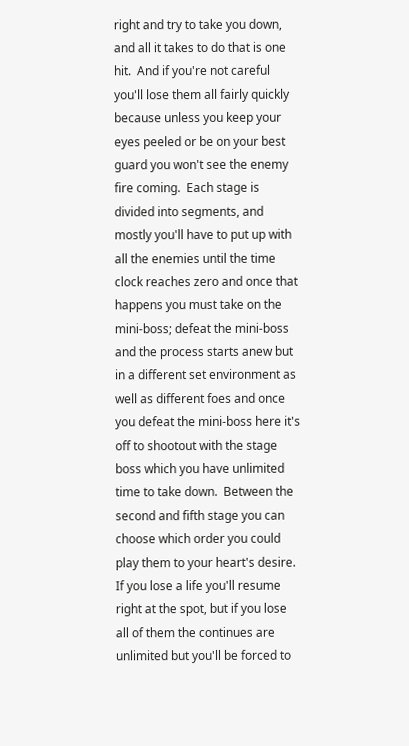right and try to take you down, and all it takes to do that is one hit.  And if you're not careful you'll lose them all fairly quickly because unless you keep your eyes peeled or be on your best guard you won't see the enemy fire coming.  Each stage is divided into segments, and mostly you'll have to put up with all the enemies until the time clock reaches zero and once that happens you must take on the mini-boss; defeat the mini-boss and the process starts anew but in a different set environment as well as different foes and once you defeat the mini-boss here it's off to shootout with the stage boss which you have unlimited time to take down.  Between the second and fifth stage you can choose which order you could play them to your heart's desire.  If you lose a life you'll resume right at the spot, but if you lose all of them the continues are unlimited but you'll be forced to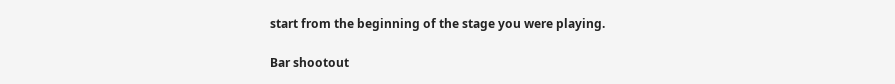start from the beginning of the stage you were playing.

Bar shootout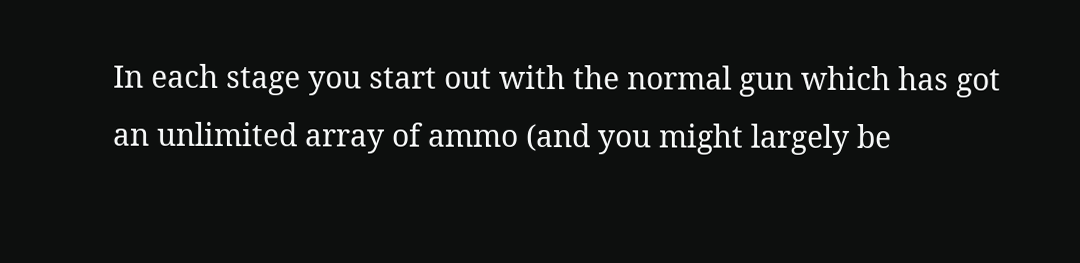In each stage you start out with the normal gun which has got an unlimited array of ammo (and you might largely be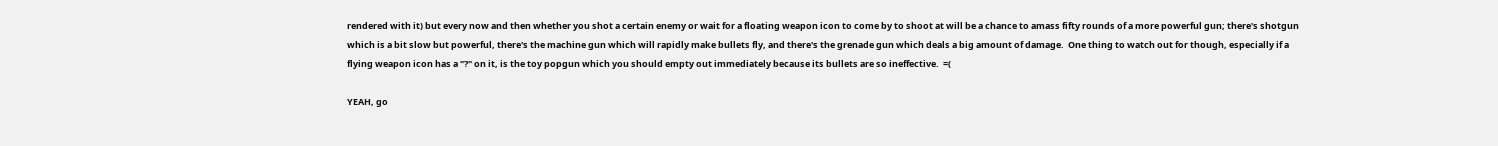rendered with it) but every now and then whether you shot a certain enemy or wait for a floating weapon icon to come by to shoot at will be a chance to amass fifty rounds of a more powerful gun; there's shotgun which is a bit slow but powerful, there's the machine gun which will rapidly make bullets fly, and there's the grenade gun which deals a big amount of damage.  One thing to watch out for though, especially if a flying weapon icon has a "?" on it, is the toy popgun which you should empty out immediately because its bullets are so ineffective.  =(

YEAH, go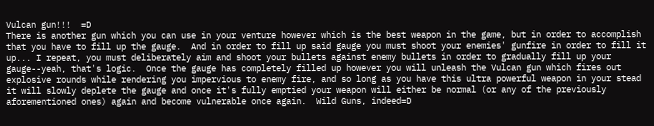Vulcan gun!!!  =D
There is another gun which you can use in your venture however which is the best weapon in the game, but in order to accomplish that you have to fill up the gauge.  And in order to fill up said gauge you must shoot your enemies' gunfire in order to fill it up... I repeat, you must deliberately aim and shoot your bullets against enemy bullets in order to gradually fill up your gauge--yeah, that's logic.  Once the gauge has completely filled up however you will unleash the Vulcan gun which fires out explosive rounds while rendering you impervious to enemy fire, and so long as you have this ultra powerful weapon in your stead it will slowly deplete the gauge and once it's fully emptied your weapon will either be normal (or any of the previously aforementioned ones) again and become vulnerable once again.  Wild Guns, indeed=D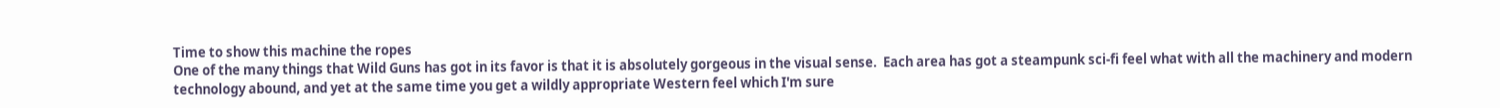Time to show this machine the ropes
One of the many things that Wild Guns has got in its favor is that it is absolutely gorgeous in the visual sense.  Each area has got a steampunk sci-fi feel what with all the machinery and modern technology abound, and yet at the same time you get a wildly appropriate Western feel which I'm sure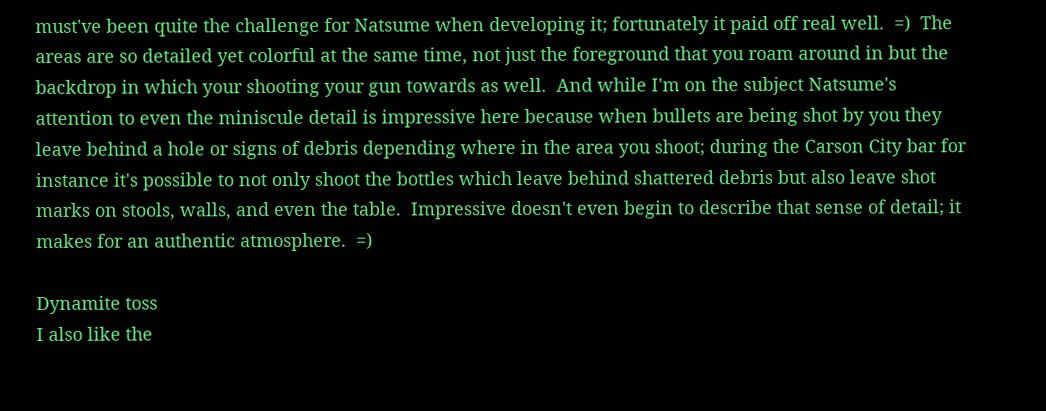must've been quite the challenge for Natsume when developing it; fortunately it paid off real well.  =)  The areas are so detailed yet colorful at the same time, not just the foreground that you roam around in but the backdrop in which your shooting your gun towards as well.  And while I'm on the subject Natsume's attention to even the miniscule detail is impressive here because when bullets are being shot by you they leave behind a hole or signs of debris depending where in the area you shoot; during the Carson City bar for instance it's possible to not only shoot the bottles which leave behind shattered debris but also leave shot marks on stools, walls, and even the table.  Impressive doesn't even begin to describe that sense of detail; it makes for an authentic atmosphere.  =)

Dynamite toss
I also like the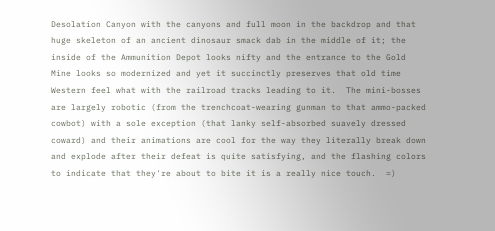Desolation Canyon with the canyons and full moon in the backdrop and that huge skeleton of an ancient dinosaur smack dab in the middle of it; the inside of the Ammunition Depot looks nifty and the entrance to the Gold Mine looks so modernized and yet it succinctly preserves that old time Western feel what with the railroad tracks leading to it.  The mini-bosses are largely robotic (from the trenchcoat-wearing gunman to that ammo-packed cowbot) with a sole exception (that lanky self-absorbed suavely dressed coward) and their animations are cool for the way they literally break down and explode after their defeat is quite satisfying, and the flashing colors to indicate that they're about to bite it is a really nice touch.  =)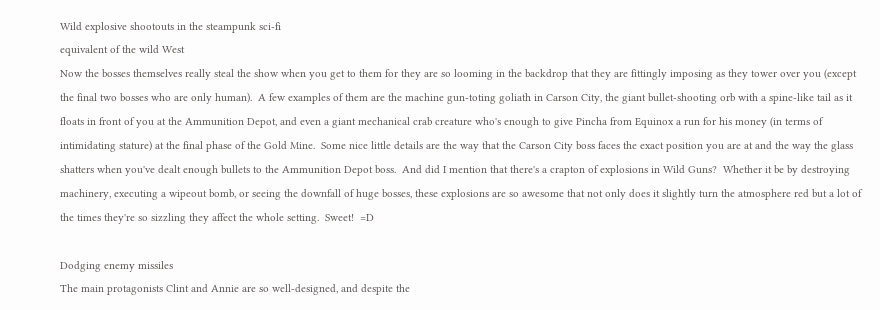Wild explosive shootouts in the steampunk sci-fi
equivalent of the wild West
Now the bosses themselves really steal the show when you get to them for they are so looming in the backdrop that they are fittingly imposing as they tower over you (except the final two bosses who are only human).  A few examples of them are the machine gun-toting goliath in Carson City, the giant bullet-shooting orb with a spine-like tail as it floats in front of you at the Ammunition Depot, and even a giant mechanical crab creature who's enough to give Pincha from Equinox a run for his money (in terms of intimidating stature) at the final phase of the Gold Mine.  Some nice little details are the way that the Carson City boss faces the exact position you are at and the way the glass shatters when you've dealt enough bullets to the Ammunition Depot boss.  And did I mention that there's a crapton of explosions in Wild Guns?  Whether it be by destroying machinery, executing a wipeout bomb, or seeing the downfall of huge bosses, these explosions are so awesome that not only does it slightly turn the atmosphere red but a lot of the times they're so sizzling they affect the whole setting.  Sweet!  =D

Dodging enemy missiles
The main protagonists Clint and Annie are so well-designed, and despite the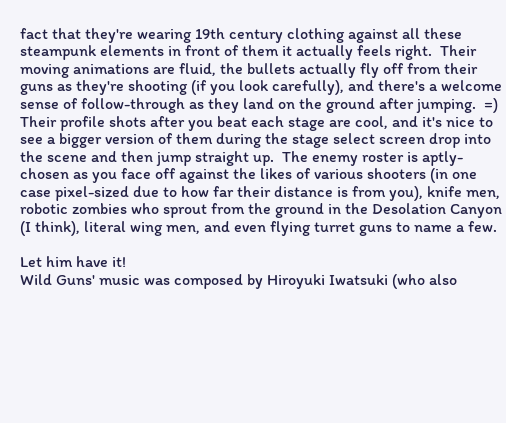fact that they're wearing 19th century clothing against all these steampunk elements in front of them it actually feels right.  Their moving animations are fluid, the bullets actually fly off from their guns as they're shooting (if you look carefully), and there's a welcome sense of follow-through as they land on the ground after jumping.  =)  Their profile shots after you beat each stage are cool, and it's nice to see a bigger version of them during the stage select screen drop into the scene and then jump straight up.  The enemy roster is aptly-chosen as you face off against the likes of various shooters (in one case pixel-sized due to how far their distance is from you), knife men, robotic zombies who sprout from the ground in the Desolation Canyon (I think), literal wing men, and even flying turret guns to name a few.

Let him have it!
Wild Guns' music was composed by Hiroyuki Iwatsuki (who also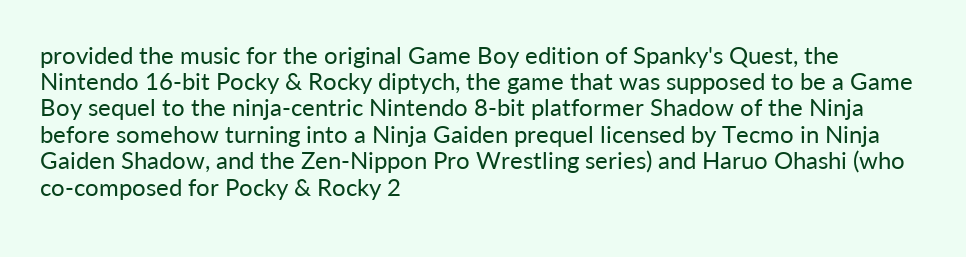provided the music for the original Game Boy edition of Spanky's Quest, the Nintendo 16-bit Pocky & Rocky diptych, the game that was supposed to be a Game Boy sequel to the ninja-centric Nintendo 8-bit platformer Shadow of the Ninja before somehow turning into a Ninja Gaiden prequel licensed by Tecmo in Ninja Gaiden Shadow, and the Zen-Nippon Pro Wrestling series) and Haruo Ohashi (who co-composed for Pocky & Rocky 2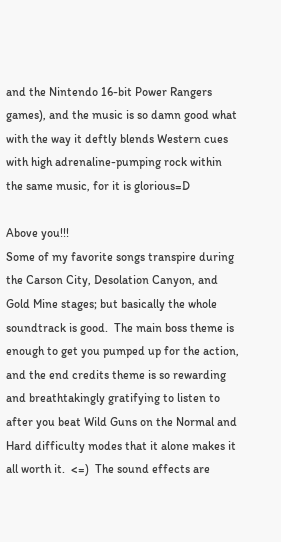and the Nintendo 16-bit Power Rangers games), and the music is so damn good what with the way it deftly blends Western cues with high adrenaline-pumping rock within the same music, for it is glorious=D

Above you!!!
Some of my favorite songs transpire during the Carson City, Desolation Canyon, and Gold Mine stages; but basically the whole soundtrack is good.  The main boss theme is enough to get you pumped up for the action, and the end credits theme is so rewarding and breathtakingly gratifying to listen to after you beat Wild Guns on the Normal and Hard difficulty modes that it alone makes it all worth it.  <=)  The sound effects are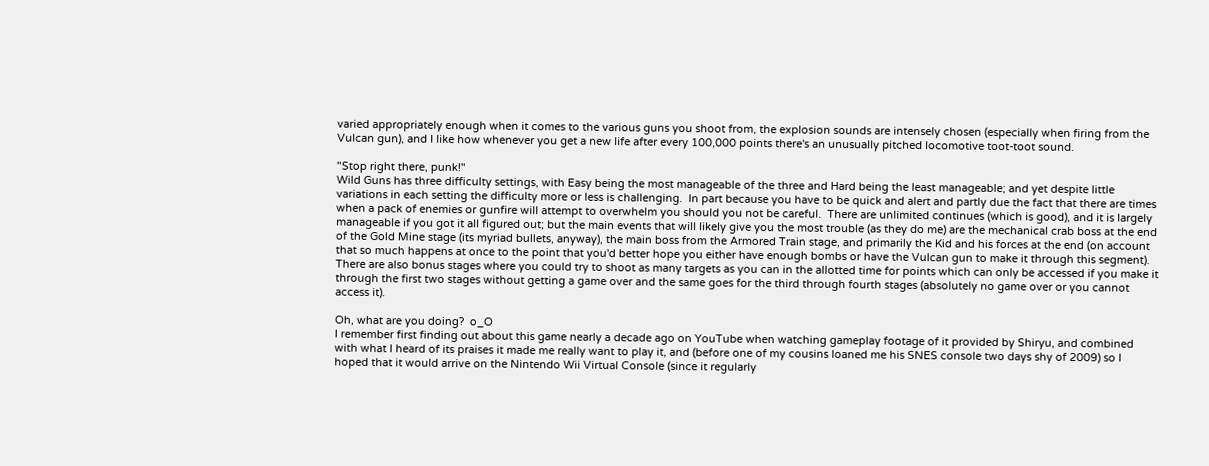varied appropriately enough when it comes to the various guns you shoot from, the explosion sounds are intensely chosen (especially when firing from the Vulcan gun), and I like how whenever you get a new life after every 100,000 points there's an unusually pitched locomotive toot-toot sound.

"Stop right there, punk!"
Wild Guns has three difficulty settings, with Easy being the most manageable of the three and Hard being the least manageable; and yet despite little variations in each setting the difficulty more or less is challenging.  In part because you have to be quick and alert and partly due the fact that there are times when a pack of enemies or gunfire will attempt to overwhelm you should you not be careful.  There are unlimited continues (which is good), and it is largely manageable if you got it all figured out; but the main events that will likely give you the most trouble (as they do me) are the mechanical crab boss at the end of the Gold Mine stage (its myriad bullets, anyway), the main boss from the Armored Train stage, and primarily the Kid and his forces at the end (on account that so much happens at once to the point that you'd better hope you either have enough bombs or have the Vulcan gun to make it through this segment).  There are also bonus stages where you could try to shoot as many targets as you can in the allotted time for points which can only be accessed if you make it through the first two stages without getting a game over and the same goes for the third through fourth stages (absolutely no game over or you cannot access it).

Oh, what are you doing?  o_O
I remember first finding out about this game nearly a decade ago on YouTube when watching gameplay footage of it provided by Shiryu, and combined with what I heard of its praises it made me really want to play it, and (before one of my cousins loaned me his SNES console two days shy of 2009) so I hoped that it would arrive on the Nintendo Wii Virtual Console (since it regularly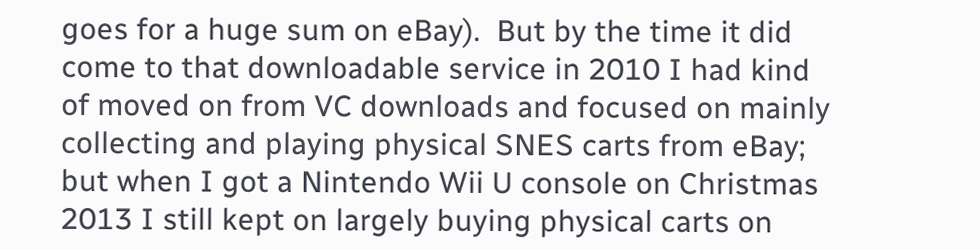goes for a huge sum on eBay).  But by the time it did come to that downloadable service in 2010 I had kind of moved on from VC downloads and focused on mainly collecting and playing physical SNES carts from eBay; but when I got a Nintendo Wii U console on Christmas 2013 I still kept on largely buying physical carts on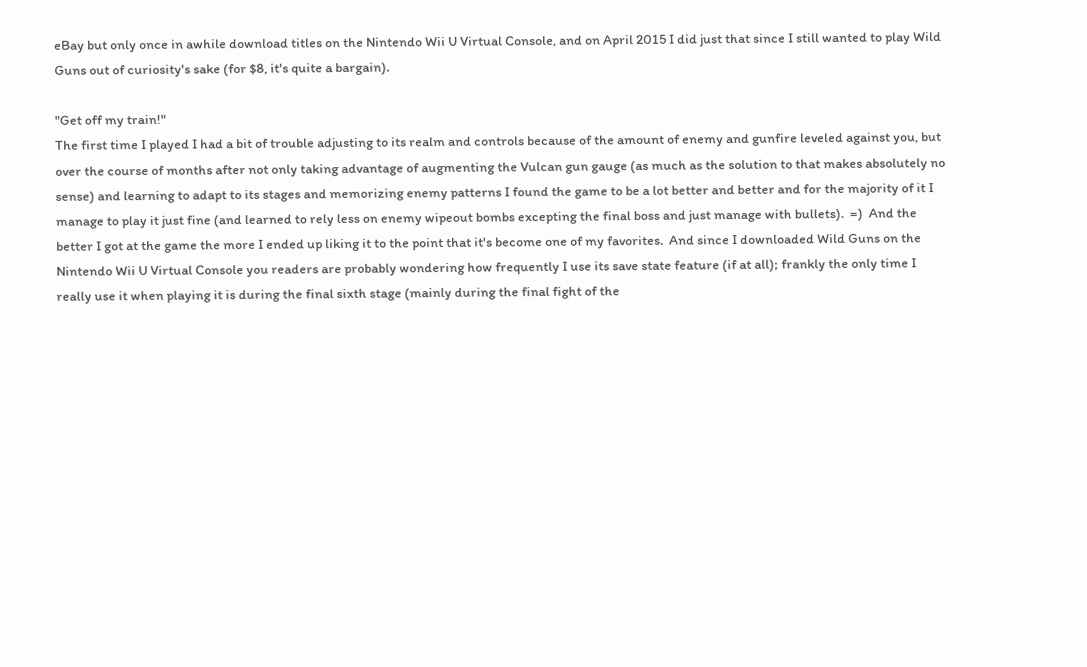eBay but only once in awhile download titles on the Nintendo Wii U Virtual Console, and on April 2015 I did just that since I still wanted to play Wild Guns out of curiosity's sake (for $8, it's quite a bargain).

"Get off my train!"
The first time I played I had a bit of trouble adjusting to its realm and controls because of the amount of enemy and gunfire leveled against you, but over the course of months after not only taking advantage of augmenting the Vulcan gun gauge (as much as the solution to that makes absolutely no sense) and learning to adapt to its stages and memorizing enemy patterns I found the game to be a lot better and better and for the majority of it I manage to play it just fine (and learned to rely less on enemy wipeout bombs excepting the final boss and just manage with bullets).  =)  And the better I got at the game the more I ended up liking it to the point that it's become one of my favorites.  And since I downloaded Wild Guns on the Nintendo Wii U Virtual Console you readers are probably wondering how frequently I use its save state feature (if at all); frankly the only time I really use it when playing it is during the final sixth stage (mainly during the final fight of the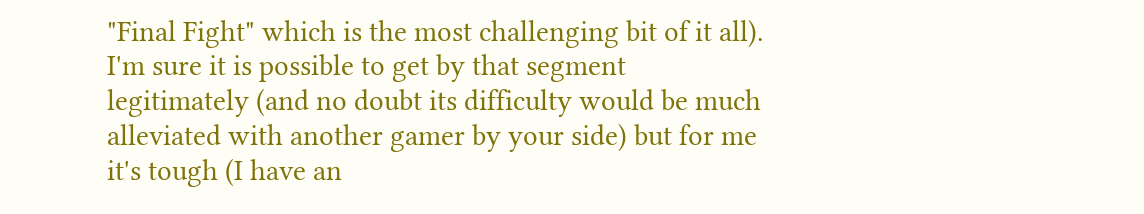"Final Fight" which is the most challenging bit of it all).  I'm sure it is possible to get by that segment legitimately (and no doubt its difficulty would be much alleviated with another gamer by your side) but for me it's tough (I have an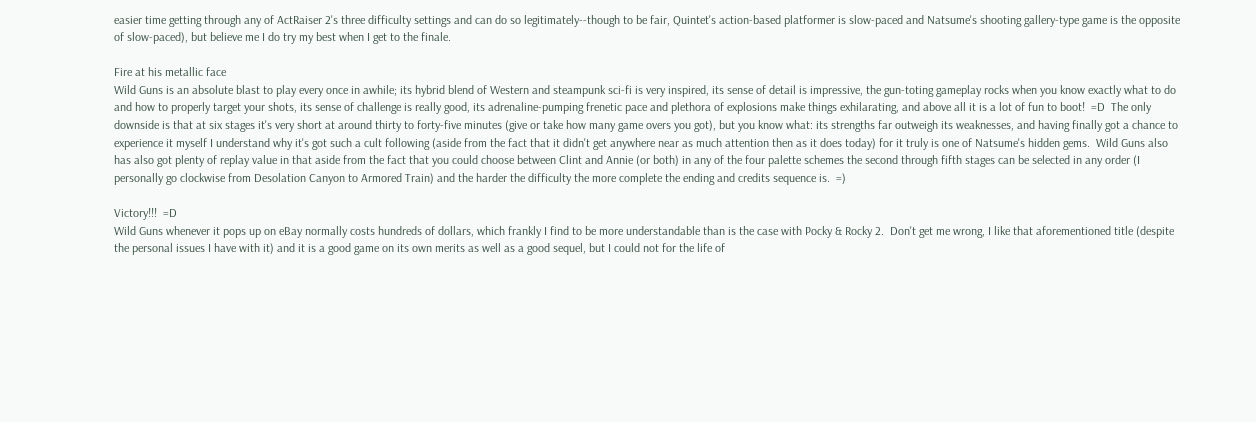easier time getting through any of ActRaiser 2's three difficulty settings and can do so legitimately--though to be fair, Quintet's action-based platformer is slow-paced and Natsume's shooting gallery-type game is the opposite of slow-paced), but believe me I do try my best when I get to the finale.

Fire at his metallic face
Wild Guns is an absolute blast to play every once in awhile; its hybrid blend of Western and steampunk sci-fi is very inspired, its sense of detail is impressive, the gun-toting gameplay rocks when you know exactly what to do and how to properly target your shots, its sense of challenge is really good, its adrenaline-pumping frenetic pace and plethora of explosions make things exhilarating, and above all it is a lot of fun to boot!  =D  The only downside is that at six stages it's very short at around thirty to forty-five minutes (give or take how many game overs you got), but you know what: its strengths far outweigh its weaknesses, and having finally got a chance to experience it myself I understand why it's got such a cult following (aside from the fact that it didn't get anywhere near as much attention then as it does today) for it truly is one of Natsume's hidden gems.  Wild Guns also has also got plenty of replay value in that aside from the fact that you could choose between Clint and Annie (or both) in any of the four palette schemes the second through fifth stages can be selected in any order (I personally go clockwise from Desolation Canyon to Armored Train) and the harder the difficulty the more complete the ending and credits sequence is.  =)

Victory!!!  =D
Wild Guns whenever it pops up on eBay normally costs hundreds of dollars, which frankly I find to be more understandable than is the case with Pocky & Rocky 2.  Don't get me wrong, I like that aforementioned title (despite the personal issues I have with it) and it is a good game on its own merits as well as a good sequel, but I could not for the life of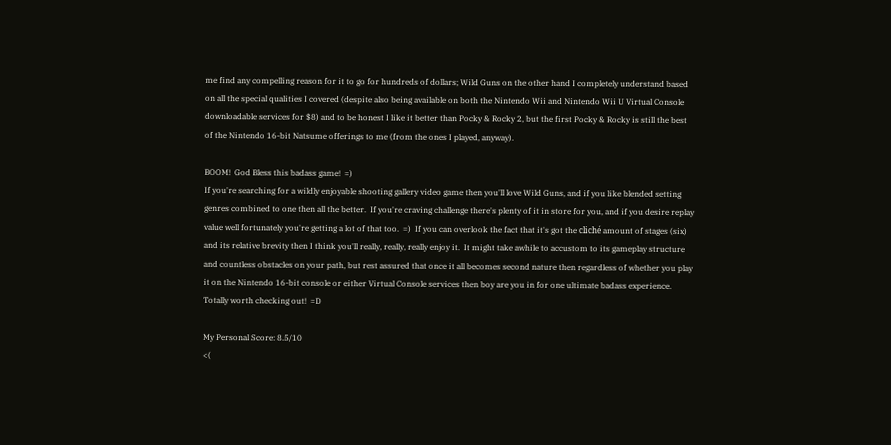me find any compelling reason for it to go for hundreds of dollars; Wild Guns on the other hand I completely understand based on all the special qualities I covered (despite also being available on both the Nintendo Wii and Nintendo Wii U Virtual Console downloadable services for $8) and to be honest I like it better than Pocky & Rocky 2, but the first Pocky & Rocky is still the best of the Nintendo 16-bit Natsume offerings to me (from the ones I played, anyway).

BOOM!  God Bless this badass game!  =)
If you're searching for a wildly enjoyable shooting gallery video game then you'll love Wild Guns, and if you like blended setting genres combined to one then all the better.  If you're craving challenge there's plenty of it in store for you, and if you desire replay value well fortunately you're getting a lot of that too.  =)  If you can overlook the fact that it's got the cliché amount of stages (six) and its relative brevity then I think you'll really, really, really enjoy it.  It might take awhile to accustom to its gameplay structure and countless obstacles on your path, but rest assured that once it all becomes second nature then regardless of whether you play it on the Nintendo 16-bit console or either Virtual Console services then boy are you in for one ultimate badass experience.  Totally worth checking out!  =D

My Personal Score: 8.5/10
<(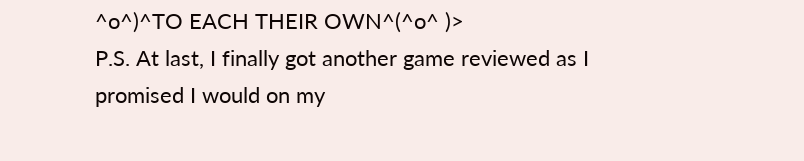^o^)^TO EACH THEIR OWN^(^o^ )>
P.S. At last, I finally got another game reviewed as I promised I would on my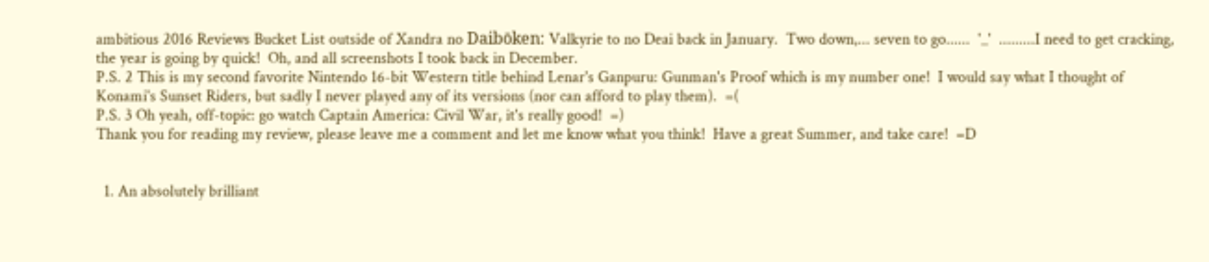ambitious 2016 Reviews Bucket List outside of Xandra no Daibōken: Valkyrie to no Deai back in January.  Two down,... seven to go......  '_'  .........I need to get cracking, the year is going by quick!  Oh, and all screenshots I took back in December.
P.S. 2 This is my second favorite Nintendo 16-bit Western title behind Lenar's Ganpuru: Gunman's Proof which is my number one!  I would say what I thought of Konami's Sunset Riders, but sadly I never played any of its versions (nor can afford to play them).  =(
P.S. 3 Oh yeah, off-topic: go watch Captain America: Civil War, it's really good!  =)
Thank you for reading my review, please leave me a comment and let me know what you think!  Have a great Summer, and take care!  =D


  1. An absolutely brilliant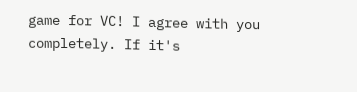game for VC! I agree with you completely. If it's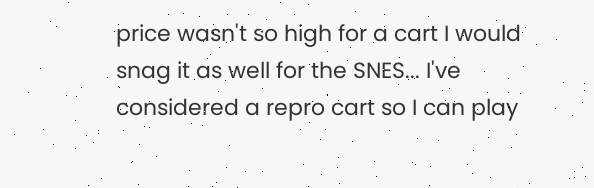price wasn't so high for a cart I would snag it as well for the SNES... I've considered a repro cart so I can play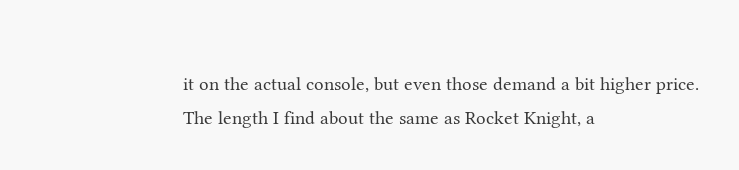it on the actual console, but even those demand a bit higher price. The length I find about the same as Rocket Knight, a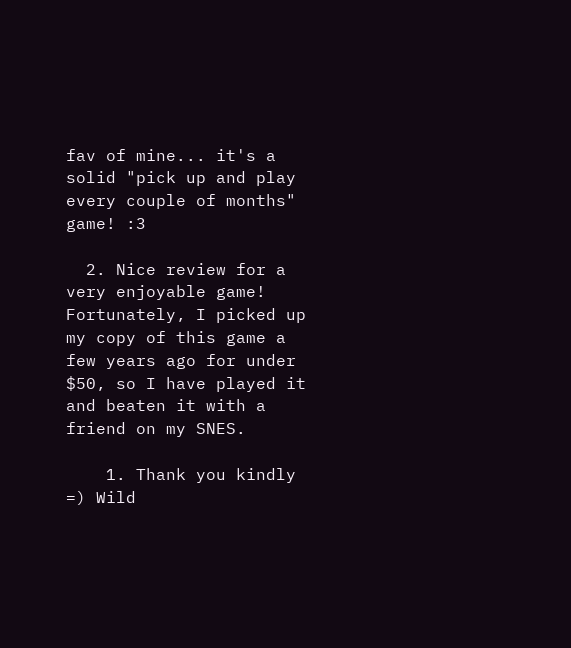fav of mine... it's a solid "pick up and play every couple of months" game! :3

  2. Nice review for a very enjoyable game! Fortunately, I picked up my copy of this game a few years ago for under $50, so I have played it and beaten it with a friend on my SNES.

    1. Thank you kindly =) Wild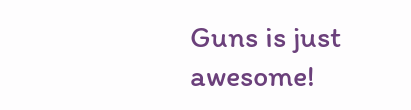Guns is just awesome!